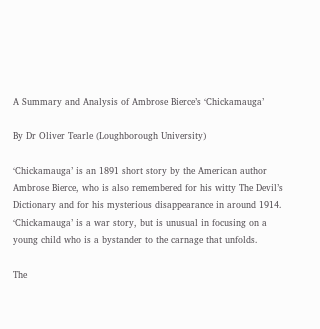A Summary and Analysis of Ambrose Bierce’s ‘Chickamauga’

By Dr Oliver Tearle (Loughborough University)

‘Chickamauga’ is an 1891 short story by the American author Ambrose Bierce, who is also remembered for his witty The Devil’s Dictionary and for his mysterious disappearance in around 1914. ‘Chickamauga’ is a war story, but is unusual in focusing on a young child who is a bystander to the carnage that unfolds.

The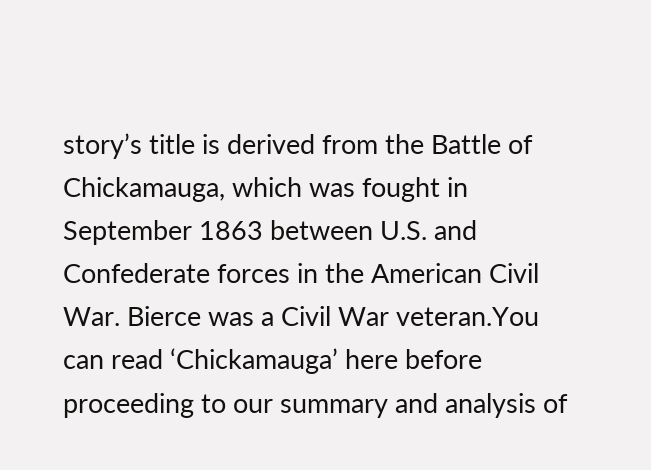story’s title is derived from the Battle of Chickamauga, which was fought in September 1863 between U.S. and Confederate forces in the American Civil War. Bierce was a Civil War veteran.You can read ‘Chickamauga’ here before proceeding to our summary and analysis of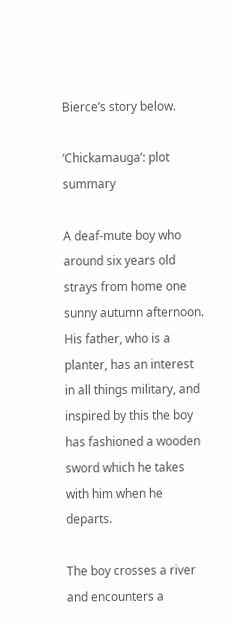Bierce’s story below.

‘Chickamauga’: plot summary

A deaf-mute boy who around six years old strays from home one sunny autumn afternoon. His father, who is a planter, has an interest in all things military, and inspired by this the boy has fashioned a wooden sword which he takes with him when he departs.

The boy crosses a river and encounters a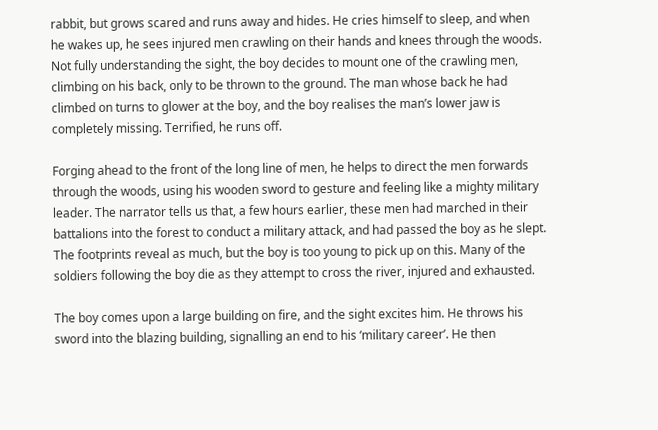rabbit, but grows scared and runs away and hides. He cries himself to sleep, and when he wakes up, he sees injured men crawling on their hands and knees through the woods. Not fully understanding the sight, the boy decides to mount one of the crawling men, climbing on his back, only to be thrown to the ground. The man whose back he had climbed on turns to glower at the boy, and the boy realises the man’s lower jaw is completely missing. Terrified, he runs off.

Forging ahead to the front of the long line of men, he helps to direct the men forwards through the woods, using his wooden sword to gesture and feeling like a mighty military leader. The narrator tells us that, a few hours earlier, these men had marched in their battalions into the forest to conduct a military attack, and had passed the boy as he slept. The footprints reveal as much, but the boy is too young to pick up on this. Many of the soldiers following the boy die as they attempt to cross the river, injured and exhausted.

The boy comes upon a large building on fire, and the sight excites him. He throws his sword into the blazing building, signalling an end to his ‘military career’. He then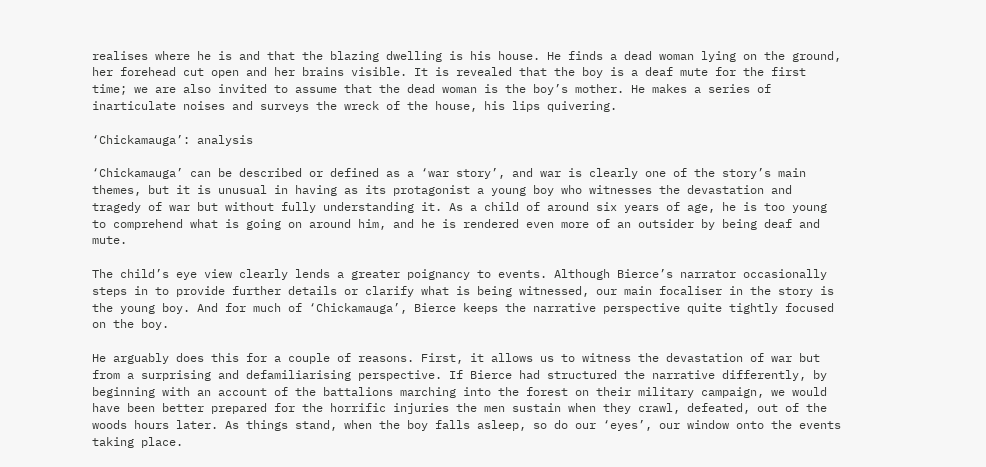realises where he is and that the blazing dwelling is his house. He finds a dead woman lying on the ground, her forehead cut open and her brains visible. It is revealed that the boy is a deaf mute for the first time; we are also invited to assume that the dead woman is the boy’s mother. He makes a series of inarticulate noises and surveys the wreck of the house, his lips quivering.

‘Chickamauga’: analysis

‘Chickamauga’ can be described or defined as a ‘war story’, and war is clearly one of the story’s main themes, but it is unusual in having as its protagonist a young boy who witnesses the devastation and tragedy of war but without fully understanding it. As a child of around six years of age, he is too young to comprehend what is going on around him, and he is rendered even more of an outsider by being deaf and mute.

The child’s eye view clearly lends a greater poignancy to events. Although Bierce’s narrator occasionally steps in to provide further details or clarify what is being witnessed, our main focaliser in the story is the young boy. And for much of ‘Chickamauga’, Bierce keeps the narrative perspective quite tightly focused on the boy.

He arguably does this for a couple of reasons. First, it allows us to witness the devastation of war but from a surprising and defamiliarising perspective. If Bierce had structured the narrative differently, by beginning with an account of the battalions marching into the forest on their military campaign, we would have been better prepared for the horrific injuries the men sustain when they crawl, defeated, out of the woods hours later. As things stand, when the boy falls asleep, so do our ‘eyes’, our window onto the events taking place.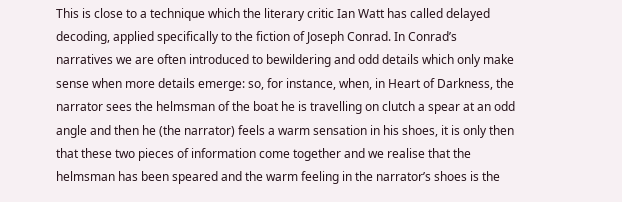This is close to a technique which the literary critic Ian Watt has called delayed decoding, applied specifically to the fiction of Joseph Conrad. In Conrad’s narratives we are often introduced to bewildering and odd details which only make sense when more details emerge: so, for instance, when, in Heart of Darkness, the narrator sees the helmsman of the boat he is travelling on clutch a spear at an odd angle and then he (the narrator) feels a warm sensation in his shoes, it is only then that these two pieces of information come together and we realise that the helmsman has been speared and the warm feeling in the narrator’s shoes is the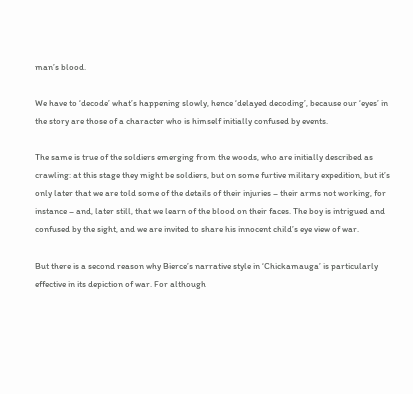man’s blood.

We have to ‘decode’ what’s happening slowly, hence ‘delayed decoding’, because our ‘eyes’ in the story are those of a character who is himself initially confused by events.

The same is true of the soldiers emerging from the woods, who are initially described as crawling: at this stage they might be soldiers, but on some furtive military expedition, but it’s only later that we are told some of the details of their injuries – their arms not working, for instance – and, later still, that we learn of the blood on their faces. The boy is intrigued and confused by the sight, and we are invited to share his innocent child’s eye view of war.

But there is a second reason why Bierce’s narrative style in ‘Chickamauga’ is particularly effective in its depiction of war. For although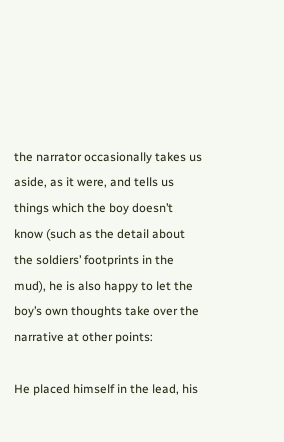the narrator occasionally takes us aside, as it were, and tells us things which the boy doesn’t know (such as the detail about the soldiers’ footprints in the mud), he is also happy to let the boy’s own thoughts take over the narrative at other points:

He placed himself in the lead, his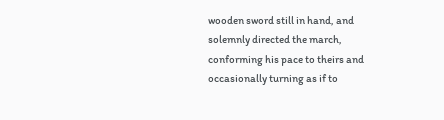wooden sword still in hand, and solemnly directed the march, conforming his pace to theirs and occasionally turning as if to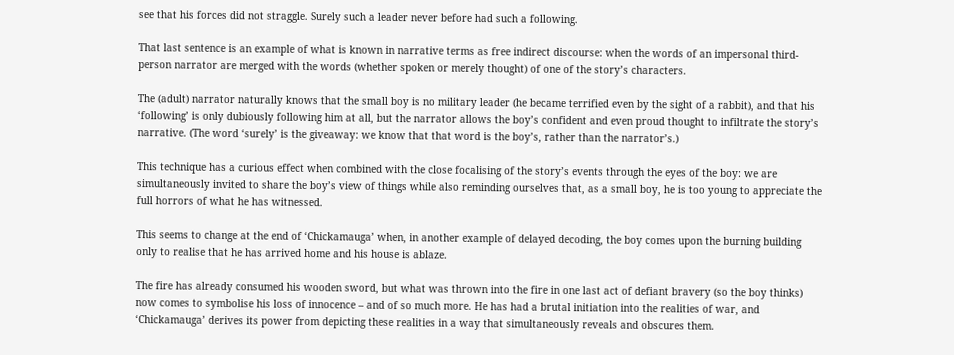see that his forces did not straggle. Surely such a leader never before had such a following.

That last sentence is an example of what is known in narrative terms as free indirect discourse: when the words of an impersonal third-person narrator are merged with the words (whether spoken or merely thought) of one of the story’s characters.

The (adult) narrator naturally knows that the small boy is no military leader (he became terrified even by the sight of a rabbit), and that his ‘following’ is only dubiously following him at all, but the narrator allows the boy’s confident and even proud thought to infiltrate the story’s narrative. (The word ‘surely’ is the giveaway: we know that that word is the boy’s, rather than the narrator’s.)

This technique has a curious effect when combined with the close focalising of the story’s events through the eyes of the boy: we are simultaneously invited to share the boy’s view of things while also reminding ourselves that, as a small boy, he is too young to appreciate the full horrors of what he has witnessed.

This seems to change at the end of ‘Chickamauga’ when, in another example of delayed decoding, the boy comes upon the burning building only to realise that he has arrived home and his house is ablaze.

The fire has already consumed his wooden sword, but what was thrown into the fire in one last act of defiant bravery (so the boy thinks) now comes to symbolise his loss of innocence – and of so much more. He has had a brutal initiation into the realities of war, and ‘Chickamauga’ derives its power from depicting these realities in a way that simultaneously reveals and obscures them.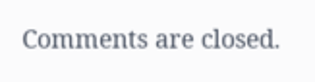Comments are closed.